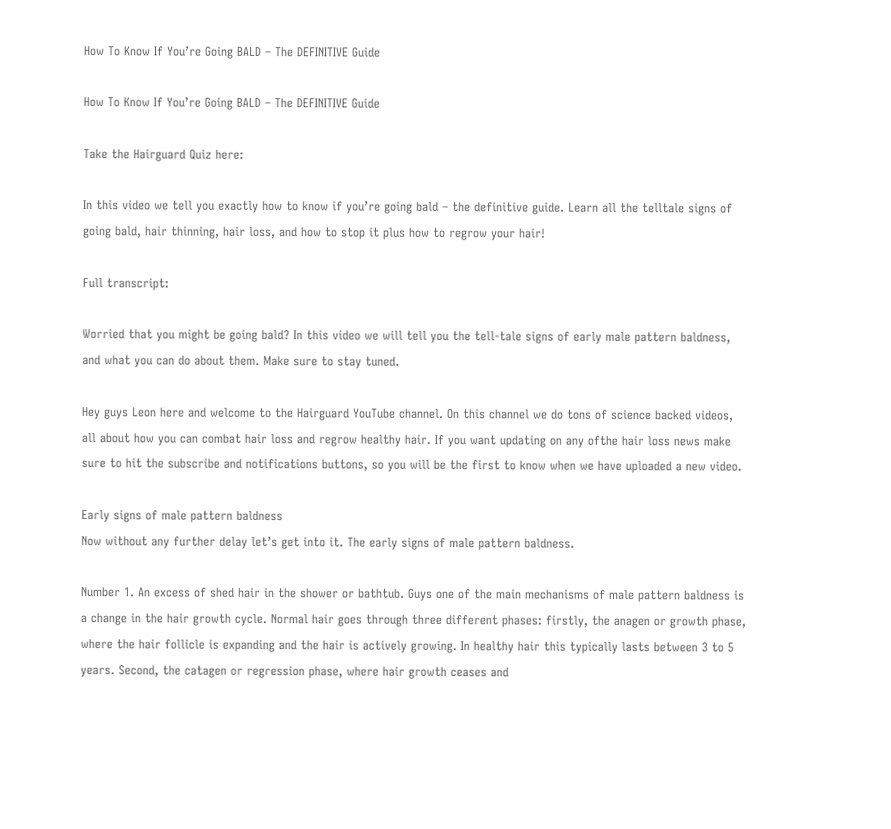How To Know If You’re Going BALD – The DEFINITIVE Guide

How To Know If You’re Going BALD – The DEFINITIVE Guide

Take the Hairguard Quiz here:

In this video we tell you exactly how to know if you’re going bald – the definitive guide. Learn all the telltale signs of going bald, hair thinning, hair loss, and how to stop it plus how to regrow your hair!

Full transcript:

Worried that you might be going bald? In this video we will tell you the tell-tale signs of early male pattern baldness, and what you can do about them. Make sure to stay tuned.

Hey guys Leon here and welcome to the Hairguard YouTube channel. On this channel we do tons of science backed videos, all about how you can combat hair loss and regrow healthy hair. If you want updating on any ofthe hair loss news make sure to hit the subscribe and notifications buttons, so you will be the first to know when we have uploaded a new video.

Early signs of male pattern baldness
Now without any further delay let’s get into it. The early signs of male pattern baldness.

Number 1. An excess of shed hair in the shower or bathtub. Guys one of the main mechanisms of male pattern baldness is a change in the hair growth cycle. Normal hair goes through three different phases: firstly, the anagen or growth phase, where the hair follicle is expanding and the hair is actively growing. In healthy hair this typically lasts between 3 to 5 years. Second, the catagen or regression phase, where hair growth ceases and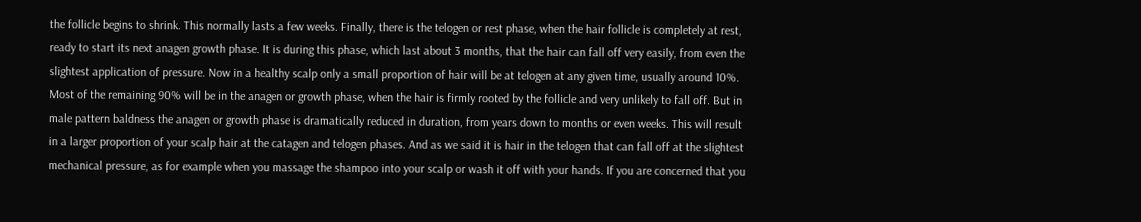the follicle begins to shrink. This normally lasts a few weeks. Finally, there is the telogen or rest phase, when the hair follicle is completely at rest, ready to start its next anagen growth phase. It is during this phase, which last about 3 months, that the hair can fall off very easily, from even the slightest application of pressure. Now in a healthy scalp only a small proportion of hair will be at telogen at any given time, usually around 10%. Most of the remaining 90% will be in the anagen or growth phase, when the hair is firmly rooted by the follicle and very unlikely to fall off. But in male pattern baldness the anagen or growth phase is dramatically reduced in duration, from years down to months or even weeks. This will result in a larger proportion of your scalp hair at the catagen and telogen phases. And as we said it is hair in the telogen that can fall off at the slightest mechanical pressure, as for example when you massage the shampoo into your scalp or wash it off with your hands. If you are concerned that you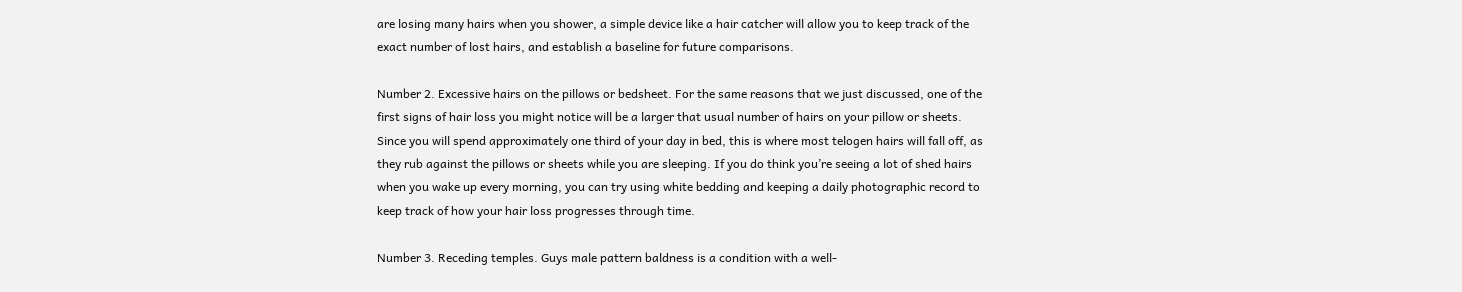are losing many hairs when you shower, a simple device like a hair catcher will allow you to keep track of the exact number of lost hairs, and establish a baseline for future comparisons.

Number 2. Excessive hairs on the pillows or bedsheet. For the same reasons that we just discussed, one of the first signs of hair loss you might notice will be a larger that usual number of hairs on your pillow or sheets. Since you will spend approximately one third of your day in bed, this is where most telogen hairs will fall off, as they rub against the pillows or sheets while you are sleeping. If you do think you’re seeing a lot of shed hairs when you wake up every morning, you can try using white bedding and keeping a daily photographic record to keep track of how your hair loss progresses through time.

Number 3. Receding temples. Guys male pattern baldness is a condition with a well-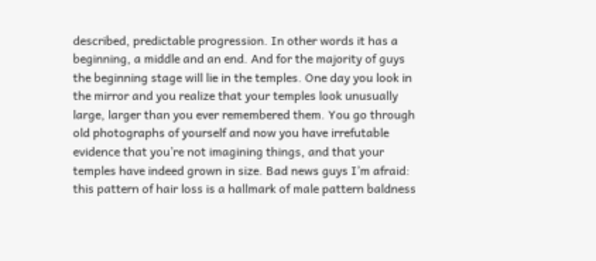described, predictable progression. In other words it has a beginning, a middle and an end. And for the majority of guys the beginning stage will lie in the temples. One day you look in the mirror and you realize that your temples look unusually large, larger than you ever remembered them. You go through old photographs of yourself and now you have irrefutable evidence that you’re not imagining things, and that your temples have indeed grown in size. Bad news guys I’m afraid: this pattern of hair loss is a hallmark of male pattern baldness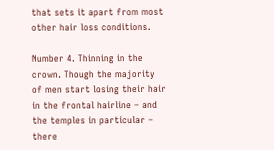that sets it apart from most other hair loss conditions.

Number 4. Thinning in the crown. Though the majority of men start losing their hair in the frontal hairline – and the temples in particular – there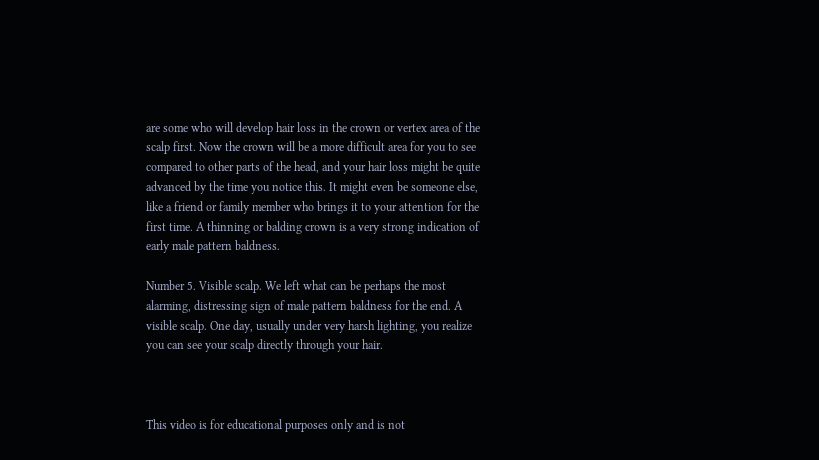are some who will develop hair loss in the crown or vertex area of the scalp first. Now the crown will be a more difficult area for you to see compared to other parts of the head, and your hair loss might be quite advanced by the time you notice this. It might even be someone else, like a friend or family member who brings it to your attention for the first time. A thinning or balding crown is a very strong indication of early male pattern baldness.

Number 5. Visible scalp. We left what can be perhaps the most alarming, distressing sign of male pattern baldness for the end. A visible scalp. One day, usually under very harsh lighting, you realize you can see your scalp directly through your hair.



This video is for educational purposes only and is not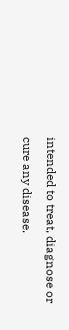intended to treat, diagnose or cure any disease.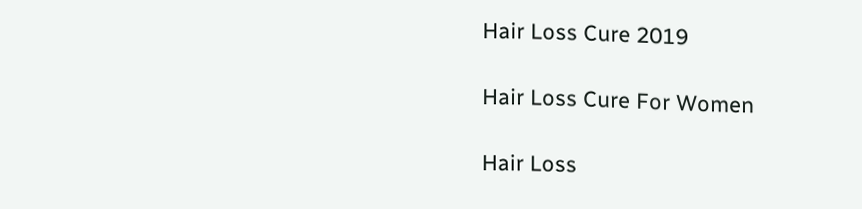Hair Loss Cure 2019

Hair Loss Cure For Women

Hair Loss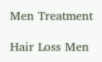Men Treatment

Hair Loss Men